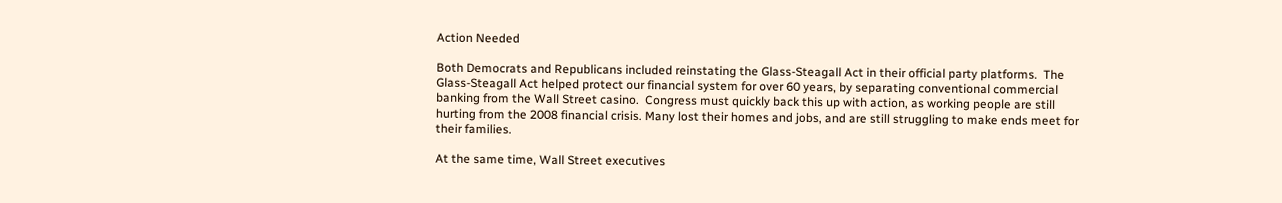Action Needed

Both Democrats and Republicans included reinstating the Glass-Steagall Act in their official party platforms.  The Glass-Steagall Act helped protect our financial system for over 60 years, by separating conventional commercial banking from the Wall Street casino.  Congress must quickly back this up with action, as working people are still hurting from the 2008 financial crisis. Many lost their homes and jobs, and are still struggling to make ends meet for their families.

At the same time, Wall Street executives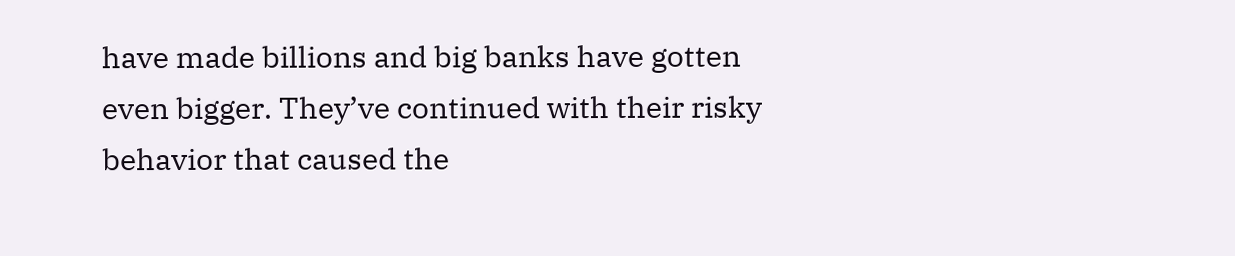have made billions and big banks have gotten even bigger. They’ve continued with their risky behavior that caused the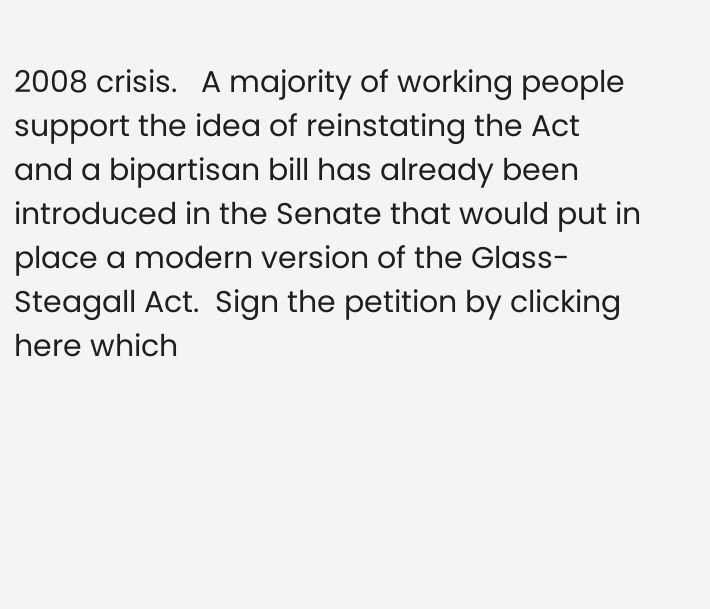2008 crisis.   A majority of working people support the idea of reinstating the Act and a bipartisan bill has already been introduced in the Senate that would put in place a modern version of the Glass-Steagall Act.  Sign the petition by clicking here which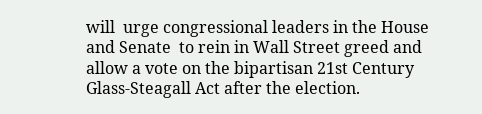will  urge congressional leaders in the House and Senate  to rein in Wall Street greed and allow a vote on the bipartisan 21st Century Glass-Steagall Act after the election.